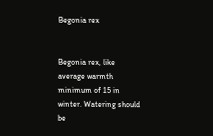Begonia rex


Begonia rex, like average warmth minimum of 15 in winter. Watering should be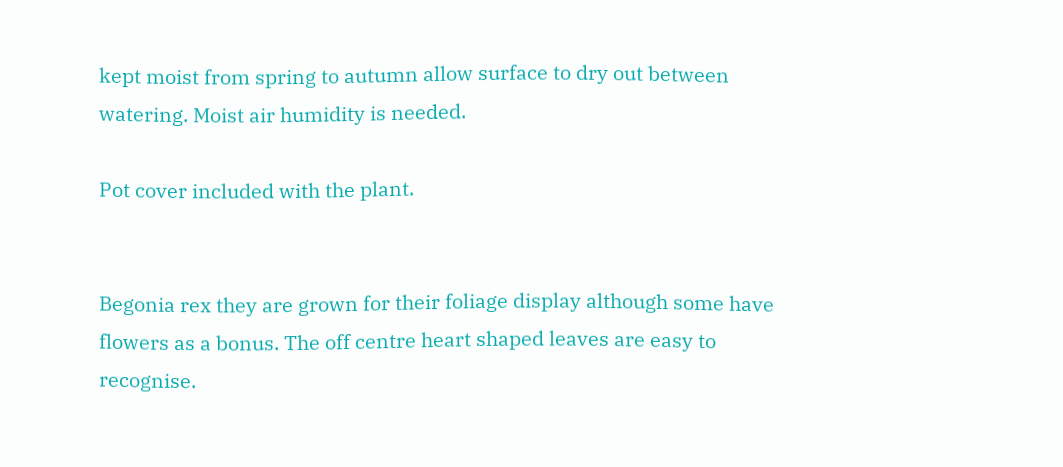kept moist from spring to autumn allow surface to dry out between watering. Moist air humidity is needed.

Pot cover included with the plant.


Begonia rex they are grown for their foliage display although some have flowers as a bonus. The off centre heart shaped leaves are easy to recognise.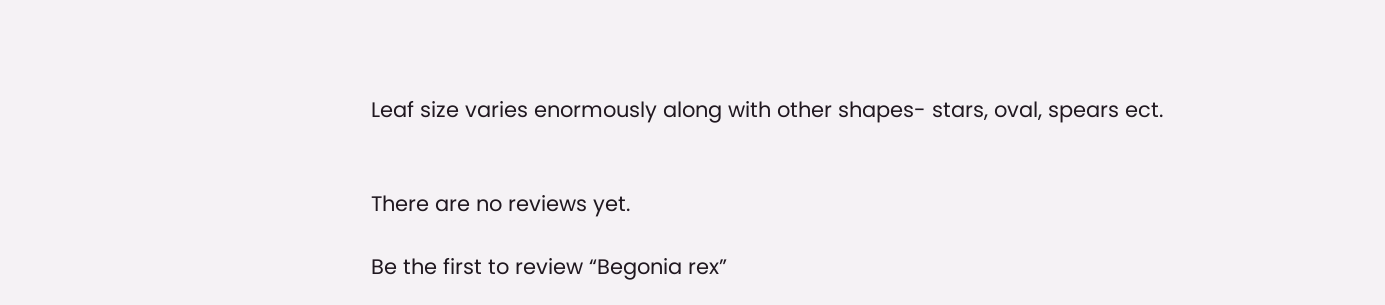Leaf size varies enormously along with other shapes- stars, oval, spears ect.


There are no reviews yet.

Be the first to review “Begonia rex”